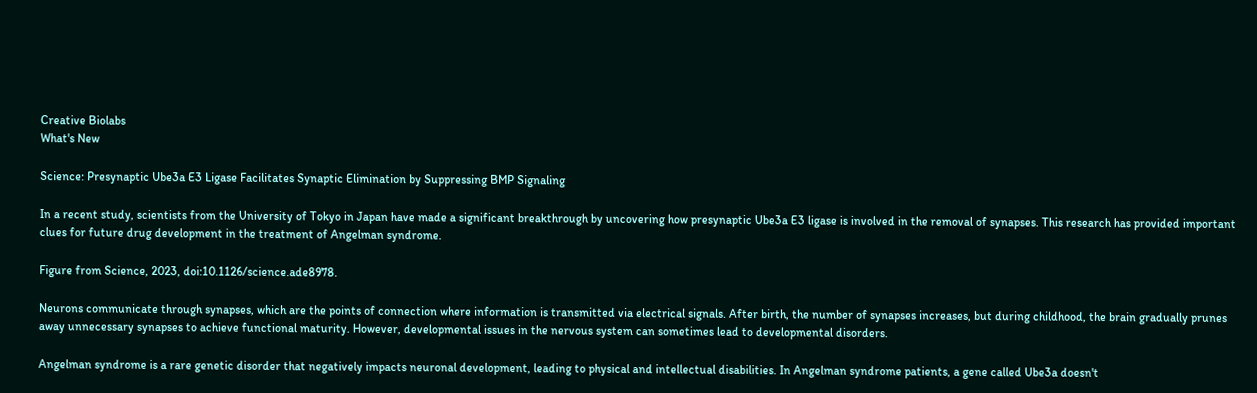Creative Biolabs
What's New

Science: Presynaptic Ube3a E3 Ligase Facilitates Synaptic Elimination by Suppressing BMP Signaling

In a recent study, scientists from the University of Tokyo in Japan have made a significant breakthrough by uncovering how presynaptic Ube3a E3 ligase is involved in the removal of synapses. This research has provided important clues for future drug development in the treatment of Angelman syndrome.

Figure from Science, 2023, doi:10.1126/science.ade8978.

Neurons communicate through synapses, which are the points of connection where information is transmitted via electrical signals. After birth, the number of synapses increases, but during childhood, the brain gradually prunes away unnecessary synapses to achieve functional maturity. However, developmental issues in the nervous system can sometimes lead to developmental disorders.

Angelman syndrome is a rare genetic disorder that negatively impacts neuronal development, leading to physical and intellectual disabilities. In Angelman syndrome patients, a gene called Ube3a doesn't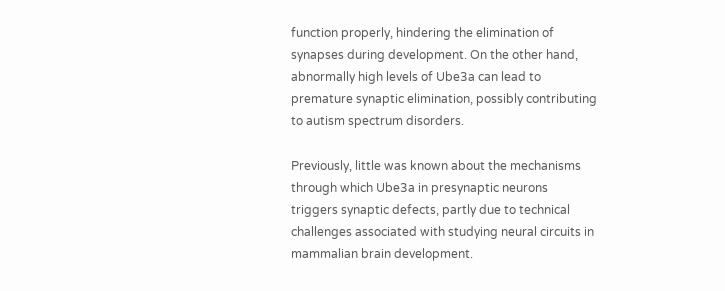function properly, hindering the elimination of synapses during development. On the other hand, abnormally high levels of Ube3a can lead to premature synaptic elimination, possibly contributing to autism spectrum disorders.

Previously, little was known about the mechanisms through which Ube3a in presynaptic neurons triggers synaptic defects, partly due to technical challenges associated with studying neural circuits in mammalian brain development.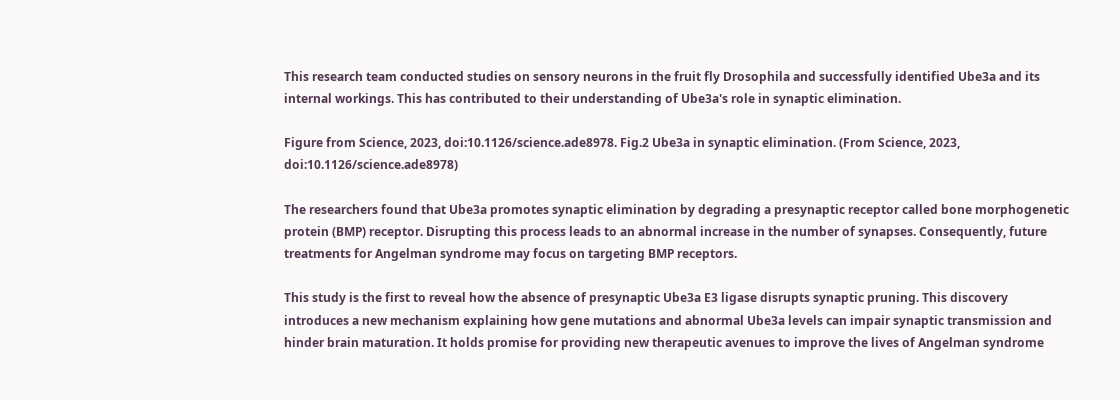This research team conducted studies on sensory neurons in the fruit fly Drosophila and successfully identified Ube3a and its internal workings. This has contributed to their understanding of Ube3a's role in synaptic elimination.

Figure from Science, 2023, doi:10.1126/science.ade8978. Fig.2 Ube3a in synaptic elimination. (From Science, 2023, doi:10.1126/science.ade8978)

The researchers found that Ube3a promotes synaptic elimination by degrading a presynaptic receptor called bone morphogenetic protein (BMP) receptor. Disrupting this process leads to an abnormal increase in the number of synapses. Consequently, future treatments for Angelman syndrome may focus on targeting BMP receptors.

This study is the first to reveal how the absence of presynaptic Ube3a E3 ligase disrupts synaptic pruning. This discovery introduces a new mechanism explaining how gene mutations and abnormal Ube3a levels can impair synaptic transmission and hinder brain maturation. It holds promise for providing new therapeutic avenues to improve the lives of Angelman syndrome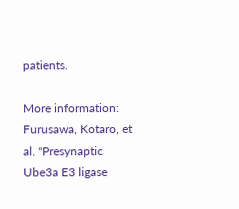patients.

More information: Furusawa, Kotaro, et al. "Presynaptic Ube3a E3 ligase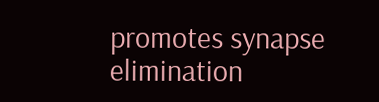promotes synapse elimination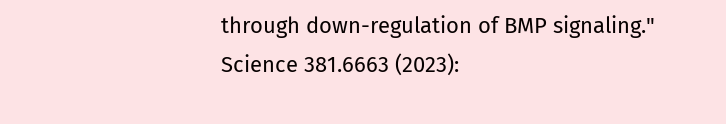through down-regulation of BMP signaling." Science 381.6663 (2023):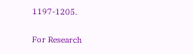1197-1205.

For Research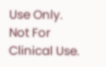Use Only. Not For Clinical Use.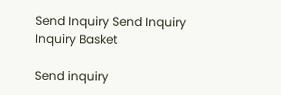Send Inquiry Send Inquiry
Inquiry Basket

Send inquiry